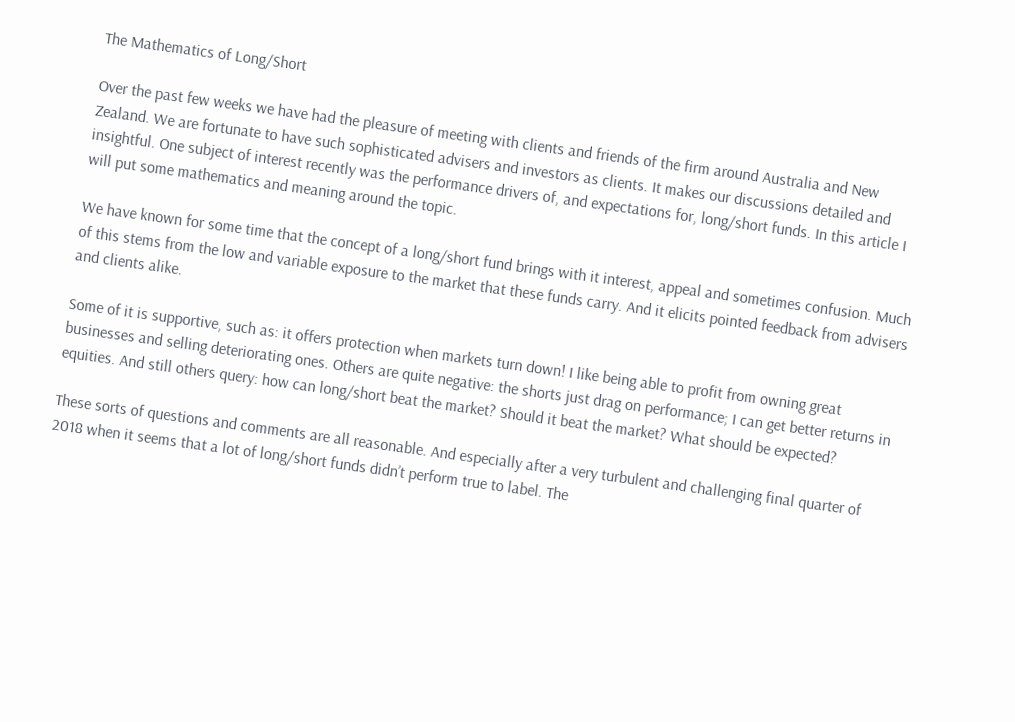The Mathematics of Long/Short

Over the past few weeks we have had the pleasure of meeting with clients and friends of the firm around Australia and New Zealand. We are fortunate to have such sophisticated advisers and investors as clients. It makes our discussions detailed and insightful. One subject of interest recently was the performance drivers of, and expectations for, long/short funds. In this article I will put some mathematics and meaning around the topic.

We have known for some time that the concept of a long/short fund brings with it interest, appeal and sometimes confusion. Much of this stems from the low and variable exposure to the market that these funds carry. And it elicits pointed feedback from advisers and clients alike.

Some of it is supportive, such as: it offers protection when markets turn down! I like being able to profit from owning great businesses and selling deteriorating ones. Others are quite negative: the shorts just drag on performance; I can get better returns in equities. And still others query: how can long/short beat the market? Should it beat the market? What should be expected?

These sorts of questions and comments are all reasonable. And especially after a very turbulent and challenging final quarter of 2018 when it seems that a lot of long/short funds didn’t perform true to label. The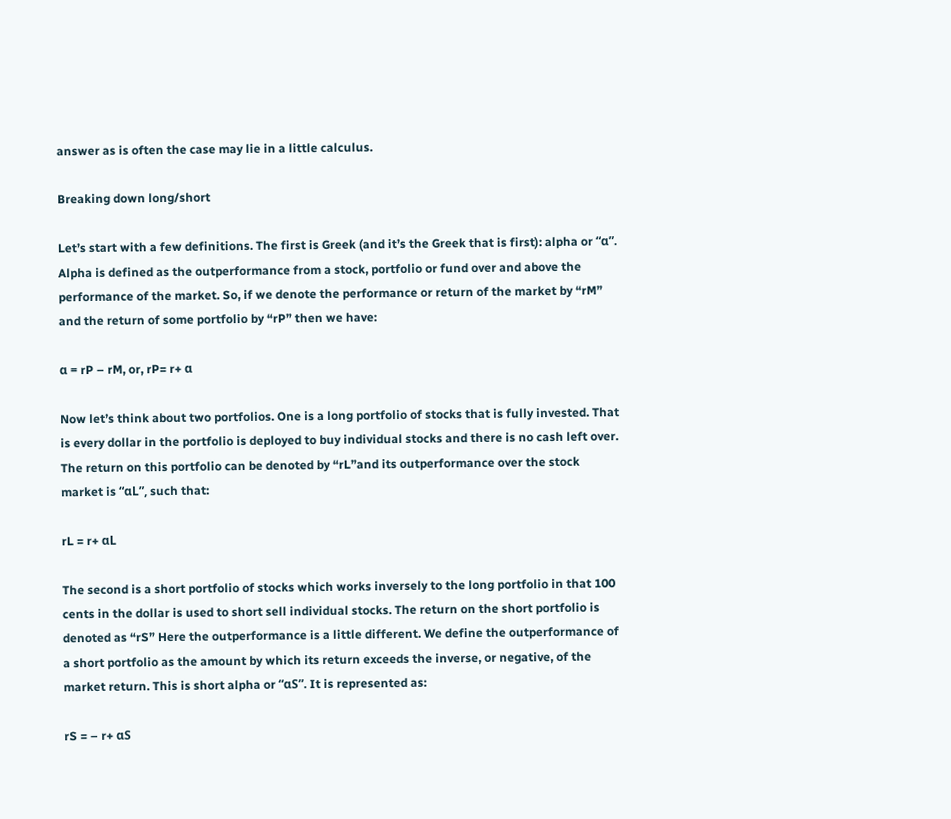answer as is often the case may lie in a little calculus.

Breaking down long/short

Let’s start with a few definitions. The first is Greek (and it’s the Greek that is first): alpha or “α”. Alpha is defined as the outperformance from a stock, portfolio or fund over and above the performance of the market. So, if we denote the performance or return of the market by “rM” and the return of some portfolio by “rP” then we have:

α = rP – rM, or, rP= r+ α

Now let’s think about two portfolios. One is a long portfolio of stocks that is fully invested. That is every dollar in the portfolio is deployed to buy individual stocks and there is no cash left over. The return on this portfolio can be denoted by “rL”and its outperformance over the stock market is “αL”, such that:

rL = r+ αL

The second is a short portfolio of stocks which works inversely to the long portfolio in that 100 cents in the dollar is used to short sell individual stocks. The return on the short portfolio is denoted as “rS” Here the outperformance is a little different. We define the outperformance of a short portfolio as the amount by which its return exceeds the inverse, or negative, of the market return. This is short alpha or “αS”. It is represented as:

rS = – r+ αS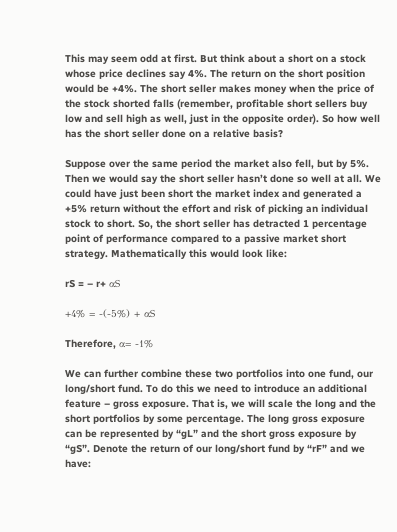This may seem odd at first. But think about a short on a stock whose price declines say 4%. The return on the short position would be +4%. The short seller makes money when the price of the stock shorted falls (remember, profitable short sellers buy low and sell high as well, just in the opposite order). So how well has the short seller done on a relative basis?

Suppose over the same period the market also fell, but by 5%. Then we would say the short seller hasn’t done so well at all. We could have just been short the market index and generated a +5% return without the effort and risk of picking an individual stock to short. So, the short seller has detracted 1 percentage point of performance compared to a passive market short strategy. Mathematically this would look like:

rS = – r+ αS

+4% = -(-5%) + αS

Therefore, α= -1%

We can further combine these two portfolios into one fund, our long/short fund. To do this we need to introduce an additional feature – gross exposure. That is, we will scale the long and the short portfolios by some percentage. The long gross exposure can be represented by “gL” and the short gross exposure by “gS”. Denote the return of our long/short fund by “rF” and we have: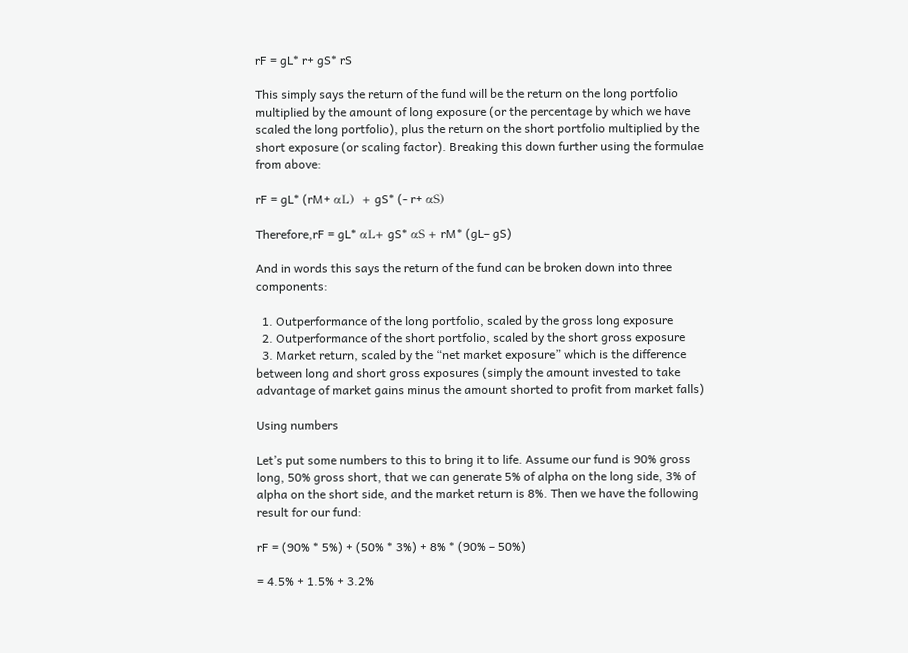rF = gL* r+ gS* rS

This simply says the return of the fund will be the return on the long portfolio multiplied by the amount of long exposure (or the percentage by which we have scaled the long portfolio), plus the return on the short portfolio multiplied by the short exposure (or scaling factor). Breaking this down further using the formulae from above:

rF = gL* (rM+ αL)  + gS* (- r+ αS)

Therefore,rF = gL* αL+ gS* αS + rM* (gL– gS)

And in words this says the return of the fund can be broken down into three components:

  1. Outperformance of the long portfolio, scaled by the gross long exposure
  2. Outperformance of the short portfolio, scaled by the short gross exposure
  3. Market return, scaled by the “net market exposure” which is the difference between long and short gross exposures (simply the amount invested to take advantage of market gains minus the amount shorted to profit from market falls)

Using numbers

Let’s put some numbers to this to bring it to life. Assume our fund is 90% gross long, 50% gross short, that we can generate 5% of alpha on the long side, 3% of alpha on the short side, and the market return is 8%. Then we have the following result for our fund:

rF = (90% * 5%) + (50% * 3%) + 8% * (90% – 50%)

= 4.5% + 1.5% + 3.2%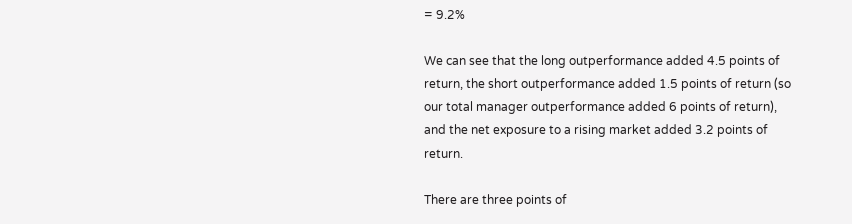= 9.2%

We can see that the long outperformance added 4.5 points of return, the short outperformance added 1.5 points of return (so our total manager outperformance added 6 points of return), and the net exposure to a rising market added 3.2 points of return.

There are three points of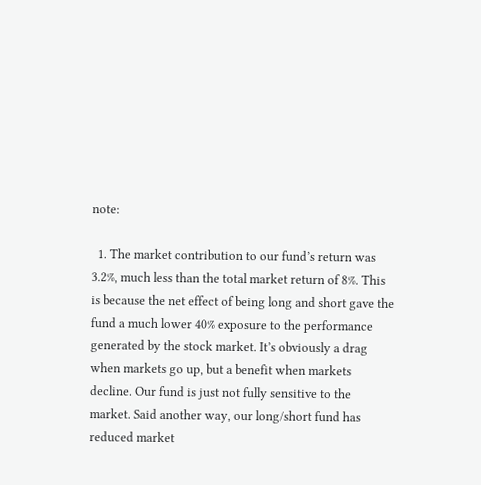note:

  1. The market contribution to our fund’s return was 3.2%, much less than the total market return of 8%. This is because the net effect of being long and short gave the fund a much lower 40% exposure to the performance generated by the stock market. It’s obviously a drag when markets go up, but a benefit when markets decline. Our fund is just not fully sensitive to the market. Said another way, our long/short fund has reduced market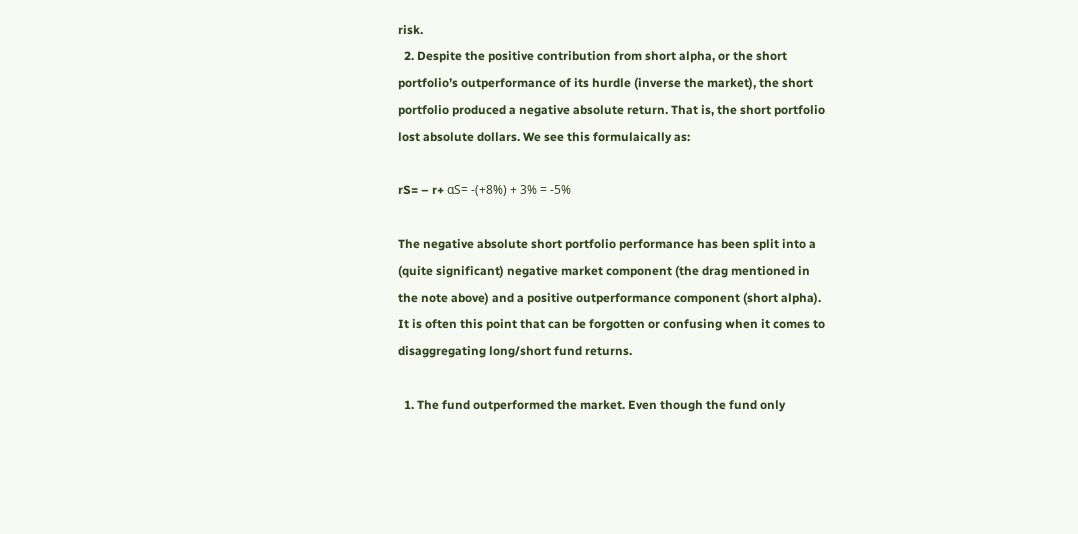risk.
  2. Despite the positive contribution from short alpha, or the short portfolio’s outperformance of its hurdle (inverse the market), the short portfolio produced a negative absolute return. That is, the short portfolio lost absolute dollars. We see this formulaically as:

rS= – r+ αS= -(+8%) + 3% = -5%

The negative absolute short portfolio performance has been split into a (quite significant) negative market component (the drag mentioned in the note above) and a positive outperformance component (short alpha). It is often this point that can be forgotten or confusing when it comes to disaggregating long/short fund returns.

  1. The fund outperformed the market. Even though the fund only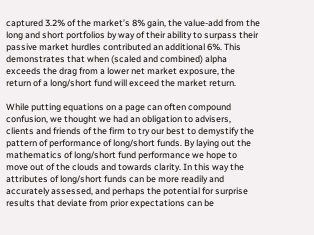captured 3.2% of the market’s 8% gain, the value-add from the long and short portfolios by way of their ability to surpass their passive market hurdles contributed an additional 6%. This demonstrates that when (scaled and combined) alpha exceeds the drag from a lower net market exposure, the return of a long/short fund will exceed the market return.

While putting equations on a page can often compound confusion, we thought we had an obligation to advisers, clients and friends of the firm to try our best to demystify the pattern of performance of long/short funds. By laying out the mathematics of long/short fund performance we hope to move out of the clouds and towards clarity. In this way the attributes of long/short funds can be more readily and accurately assessed, and perhaps the potential for surprise results that deviate from prior expectations can be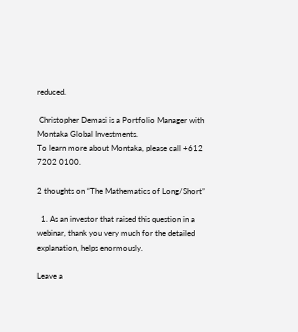reduced.

 Christopher Demasi is a Portfolio Manager with Montaka Global Investments.
To learn more about Montaka, please call +612 7202 0100.

2 thoughts on “The Mathematics of Long/Short”

  1. As an investor that raised this question in a webinar, thank you very much for the detailed explanation, helps enormously.

Leave a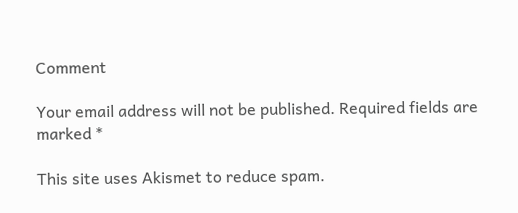Comment

Your email address will not be published. Required fields are marked *

This site uses Akismet to reduce spam.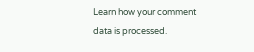Learn how your comment data is processed.